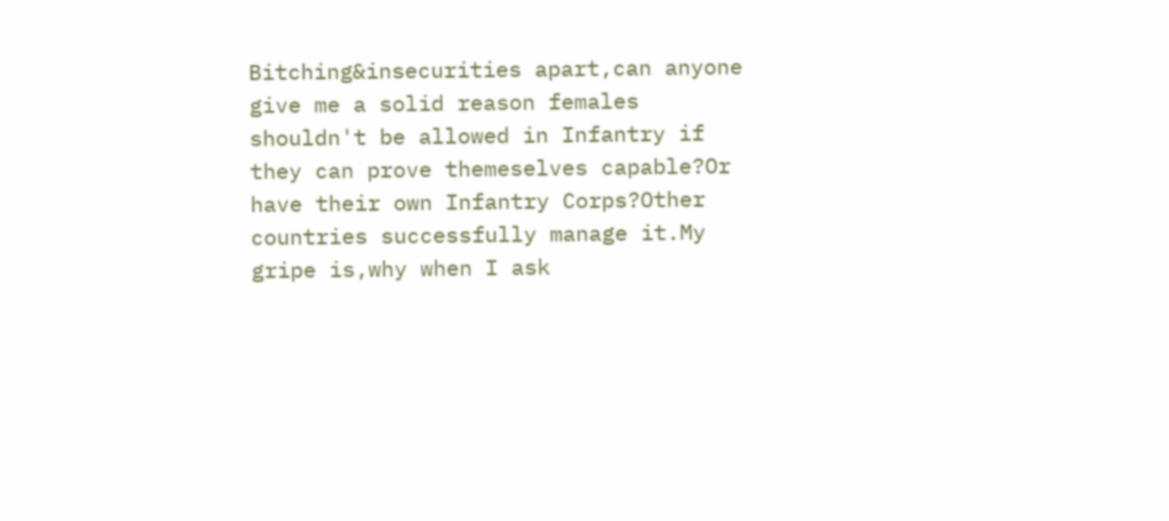Bitching&insecurities apart,can anyone give me a solid reason females shouldn't be allowed in Infantry if they can prove themeselves capable?Or have their own Infantry Corps?Other countries successfully manage it.My gripe is,why when I ask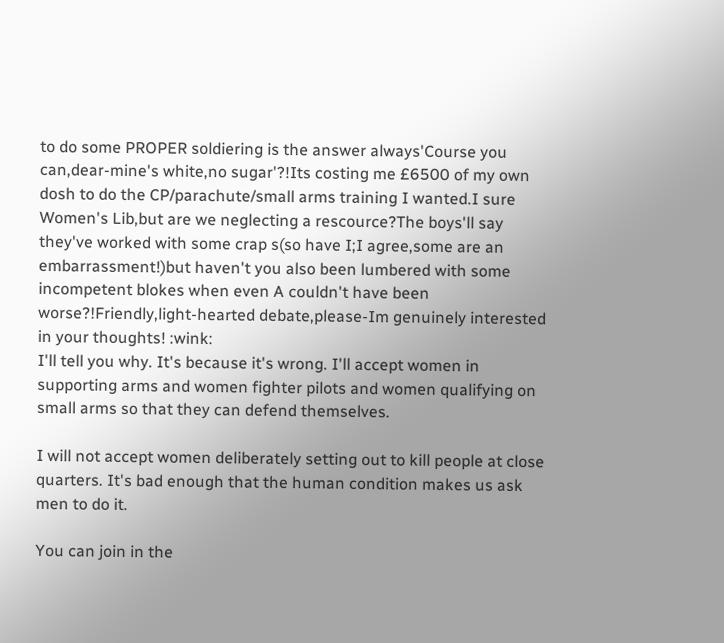to do some PROPER soldiering is the answer always'Course you can,dear-mine's white,no sugar'?!Its costing me £6500 of my own dosh to do the CP/parachute/small arms training I wanted.I sure Women's Lib,but are we neglecting a rescource?The boys'll say they've worked with some crap s(so have I;I agree,some are an embarrassment!)but haven't you also been lumbered with some incompetent blokes when even A couldn't have been worse?!Friendly,light-hearted debate,please-Im genuinely interested in your thoughts! :wink:
I'll tell you why. It's because it's wrong. I'll accept women in supporting arms and women fighter pilots and women qualifying on small arms so that they can defend themselves.

I will not accept women deliberately setting out to kill people at close quarters. It's bad enough that the human condition makes us ask men to do it.

You can join in the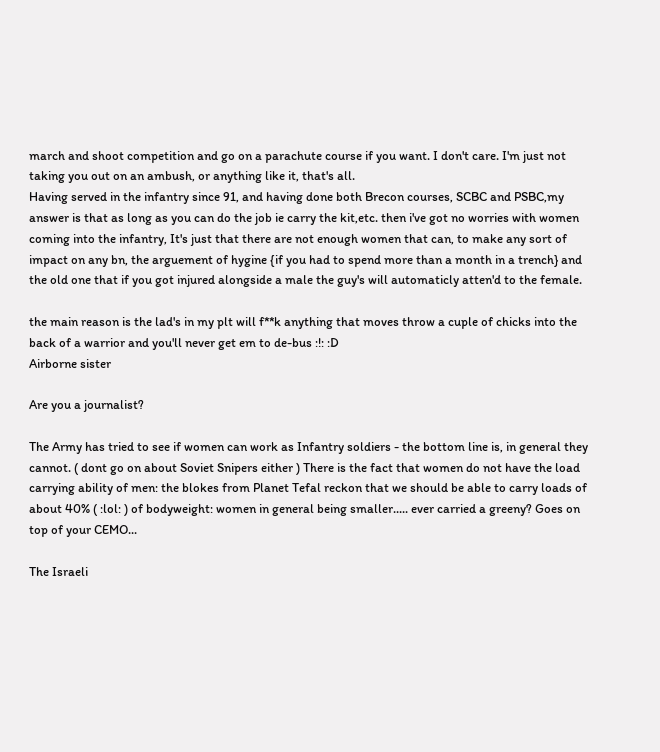march and shoot competition and go on a parachute course if you want. I don't care. I'm just not taking you out on an ambush, or anything like it, that's all.
Having served in the infantry since 91, and having done both Brecon courses, SCBC and PSBC,my answer is that as long as you can do the job ie carry the kit,etc. then i've got no worries with women coming into the infantry, It's just that there are not enough women that can, to make any sort of impact on any bn, the arguement of hygine {if you had to spend more than a month in a trench} and the old one that if you got injured alongside a male the guy's will automaticly atten'd to the female.

the main reason is the lad's in my plt will f**k anything that moves throw a cuple of chicks into the back of a warrior and you'll never get em to de-bus :!: :D
Airborne sister

Are you a journalist?

The Army has tried to see if women can work as Infantry soldiers - the bottom line is, in general they cannot. ( dont go on about Soviet Snipers either ) There is the fact that women do not have the load carrying ability of men: the blokes from Planet Tefal reckon that we should be able to carry loads of about 40% ( :lol: ) of bodyweight: women in general being smaller..... ever carried a greeny? Goes on top of your CEMO...

The Israeli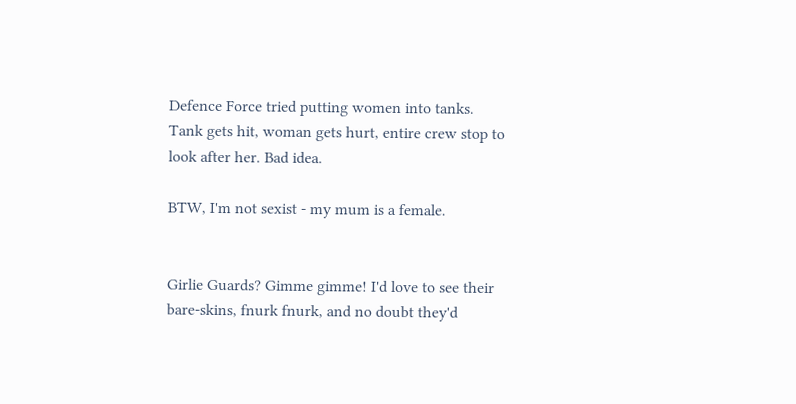Defence Force tried putting women into tanks. Tank gets hit, woman gets hurt, entire crew stop to look after her. Bad idea.

BTW, I'm not sexist - my mum is a female.


Girlie Guards? Gimme gimme! I'd love to see their bare-skins, fnurk fnurk, and no doubt they'd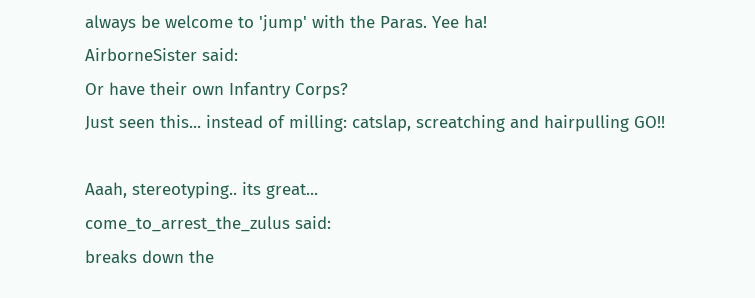always be welcome to 'jump' with the Paras. Yee ha!
AirborneSister said:
Or have their own Infantry Corps?
Just seen this... instead of milling: catslap, screatching and hairpulling GO!!

Aaah, stereotyping.. its great...
come_to_arrest_the_zulus said:
breaks down the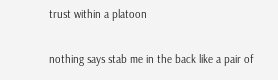trust within a platoon

nothing says stab me in the back like a pair of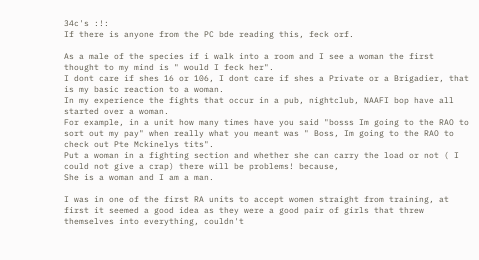34c's :!:
If there is anyone from the PC bde reading this, feck orf.

As a male of the species if i walk into a room and I see a woman the first thought to my mind is " would I feck her".
I dont care if shes 16 or 106, I dont care if shes a Private or a Brigadier, that is my basic reaction to a woman.
In my experience the fights that occur in a pub, nightclub, NAAFI bop have all started over a woman.
For example, in a unit how many times have you said "bosss Im going to the RAO to sort out my pay" when really what you meant was " Boss, Im going to the RAO to check out Pte Mckinelys tits".
Put a woman in a fighting section and whether she can carry the load or not ( I could not give a crap) there will be problems! because,
She is a woman and I am a man.

I was in one of the first RA units to accept women straight from training, at first it seemed a good idea as they were a good pair of girls that threw themselves into everything, couldn't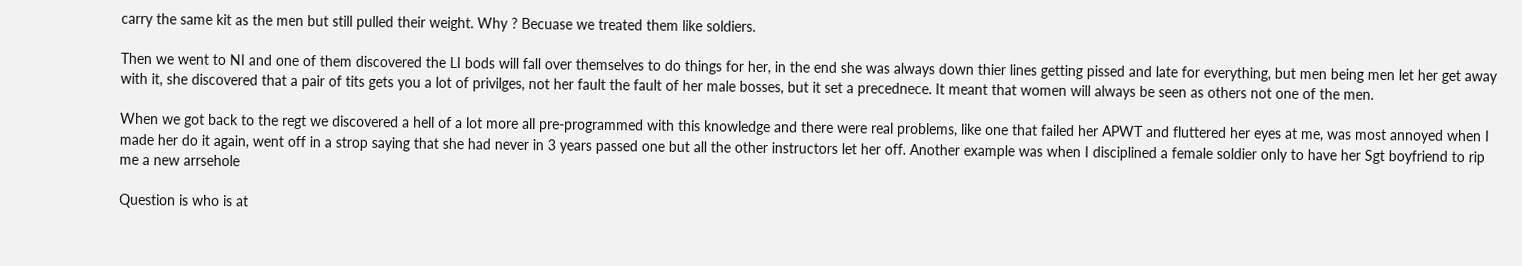carry the same kit as the men but still pulled their weight. Why ? Becuase we treated them like soldiers.

Then we went to NI and one of them discovered the LI bods will fall over themselves to do things for her, in the end she was always down thier lines getting pissed and late for everything, but men being men let her get away with it, she discovered that a pair of tits gets you a lot of privilges, not her fault the fault of her male bosses, but it set a precednece. It meant that women will always be seen as others not one of the men.

When we got back to the regt we discovered a hell of a lot more all pre-programmed with this knowledge and there were real problems, like one that failed her APWT and fluttered her eyes at me, was most annoyed when I made her do it again, went off in a strop saying that she had never in 3 years passed one but all the other instructors let her off. Another example was when I disciplined a female soldier only to have her Sgt boyfriend to rip me a new arrsehole

Question is who is at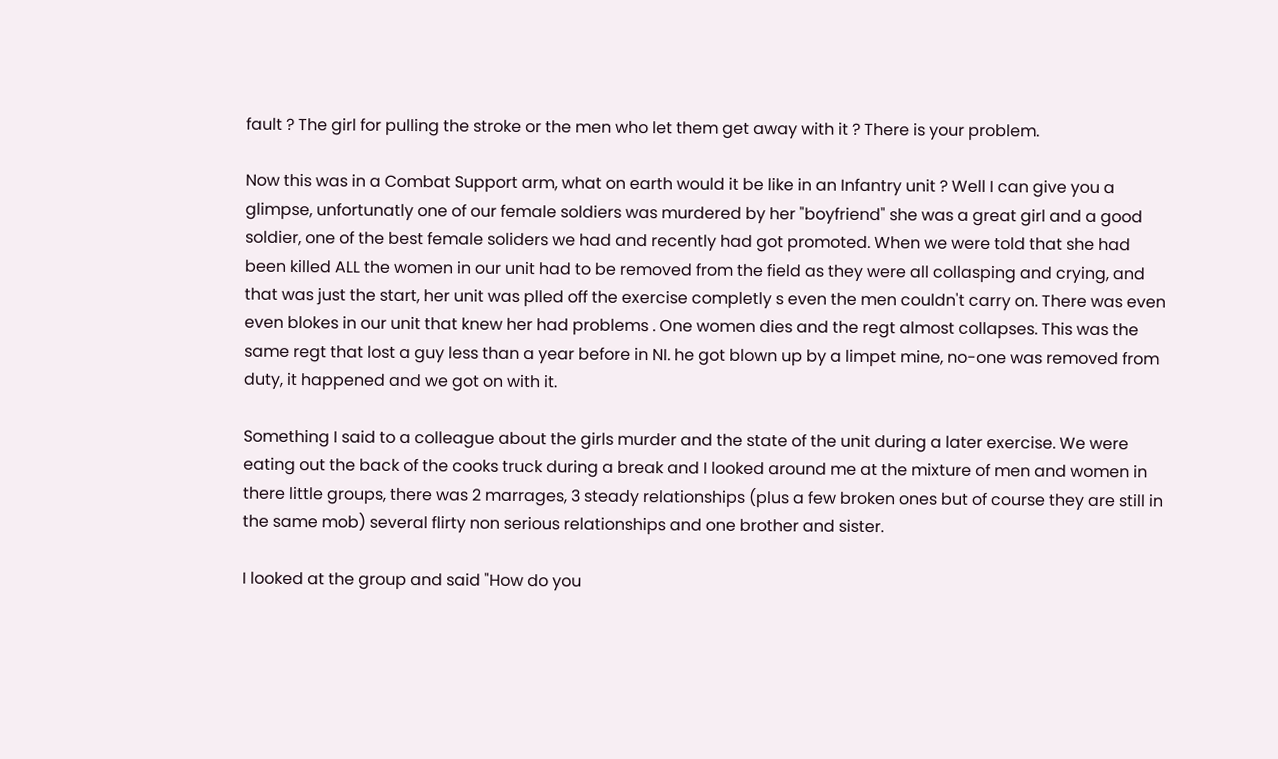fault ? The girl for pulling the stroke or the men who let them get away with it ? There is your problem.

Now this was in a Combat Support arm, what on earth would it be like in an Infantry unit ? Well I can give you a glimpse, unfortunatly one of our female soldiers was murdered by her "boyfriend" she was a great girl and a good soldier, one of the best female soliders we had and recently had got promoted. When we were told that she had been killed ALL the women in our unit had to be removed from the field as they were all collasping and crying, and that was just the start, her unit was plled off the exercise completly s even the men couldn't carry on. There was even even blokes in our unit that knew her had problems . One women dies and the regt almost collapses. This was the same regt that lost a guy less than a year before in NI. he got blown up by a limpet mine, no-one was removed from duty, it happened and we got on with it.

Something I said to a colleague about the girls murder and the state of the unit during a later exercise. We were eating out the back of the cooks truck during a break and I looked around me at the mixture of men and women in there little groups, there was 2 marrages, 3 steady relationships (plus a few broken ones but of course they are still in the same mob) several flirty non serious relationships and one brother and sister.

I looked at the group and said "How do you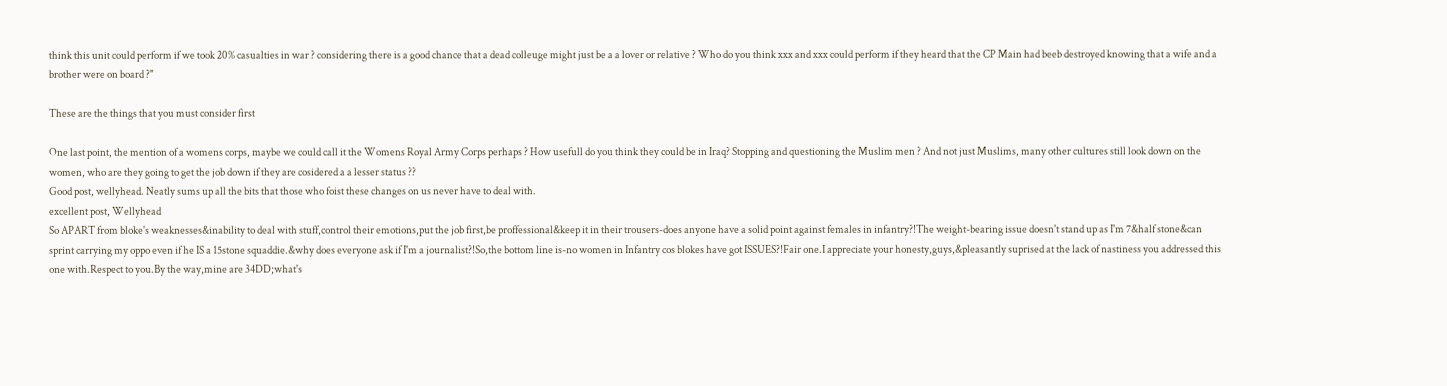think this unit could perform if we took 20% casualties in war ? considering there is a good chance that a dead colleuge might just be a a lover or relative ? Who do you think xxx and xxx could perform if they heard that the CP Main had beeb destroyed knowing that a wife and a brother were on board ?"

These are the things that you must consider first

One last point, the mention of a womens corps, maybe we could call it the Womens Royal Army Corps perhaps ? How usefull do you think they could be in Iraq? Stopping and questioning the Muslim men ? And not just Muslims, many other cultures still look down on the women, who are they going to get the job down if they are cosidered a a lesser status ??
Good post, wellyhead. Neatly sums up all the bits that those who foist these changes on us never have to deal with.
excellent post, Wellyhead
So APART from bloke's weaknesses&inability to deal with stuff,control their emotions,put the job first,be proffessional&keep it in their trousers-does anyone have a solid point against females in infantry?!The weight-bearing issue doesn't stand up as I'm 7&half stone&can sprint carrying my oppo even if he IS a 15stone squaddie.&why does everyone ask if I'm a journalist?!So,the bottom line is-no women in Infantry cos blokes have got ISSUES?!Fair one.I appreciate your honesty,guys,&pleasantly suprised at the lack of nastiness you addressed this one with.Respect to you.By the way,mine are 34DD;what's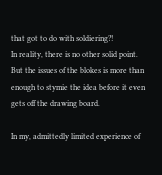that got to do with soldiering?!
In reality, there is no other solid point. But the issues of the blokes is more than enough to stymie the idea before it even gets off the drawing board.

In my, admittedly limited experience of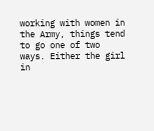working with women in the Army, things tend to go one of two ways. Either the girl in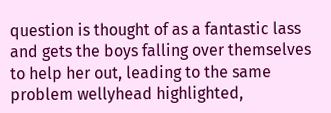question is thought of as a fantastic lass and gets the boys falling over themselves to help her out, leading to the same problem wellyhead highlighted,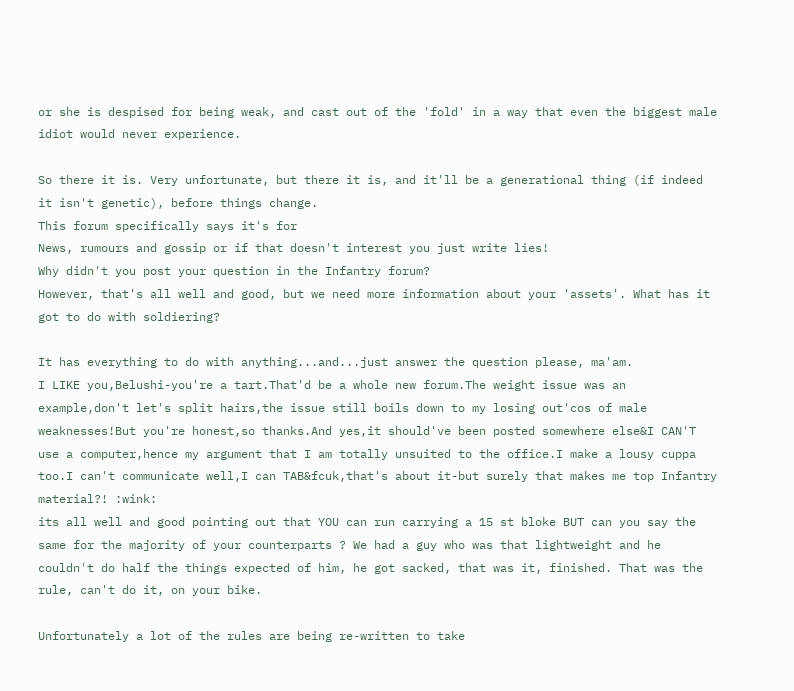or she is despised for being weak, and cast out of the 'fold' in a way that even the biggest male idiot would never experience.

So there it is. Very unfortunate, but there it is, and it'll be a generational thing (if indeed it isn't genetic), before things change.
This forum specifically says it's for
News, rumours and gossip or if that doesn't interest you just write lies!
Why didn't you post your question in the Infantry forum?
However, that's all well and good, but we need more information about your 'assets'. What has it got to do with soldiering?

It has everything to do with anything...and...just answer the question please, ma'am.
I LIKE you,Belushi-you're a tart.That'd be a whole new forum.The weight issue was an example,don't let's split hairs,the issue still boils down to my losing out'cos of male weaknesses!But you're honest,so thanks.And yes,it should've been posted somewhere else&I CAN'T use a computer,hence my argument that I am totally unsuited to the office.I make a lousy cuppa too.I can't communicate well,I can TAB&fcuk,that's about it-but surely that makes me top Infantry material?! :wink:
its all well and good pointing out that YOU can run carrying a 15 st bloke BUT can you say the same for the majority of your counterparts ? We had a guy who was that lightweight and he couldn't do half the things expected of him, he got sacked, that was it, finished. That was the rule, can't do it, on your bike.

Unfortunately a lot of the rules are being re-written to take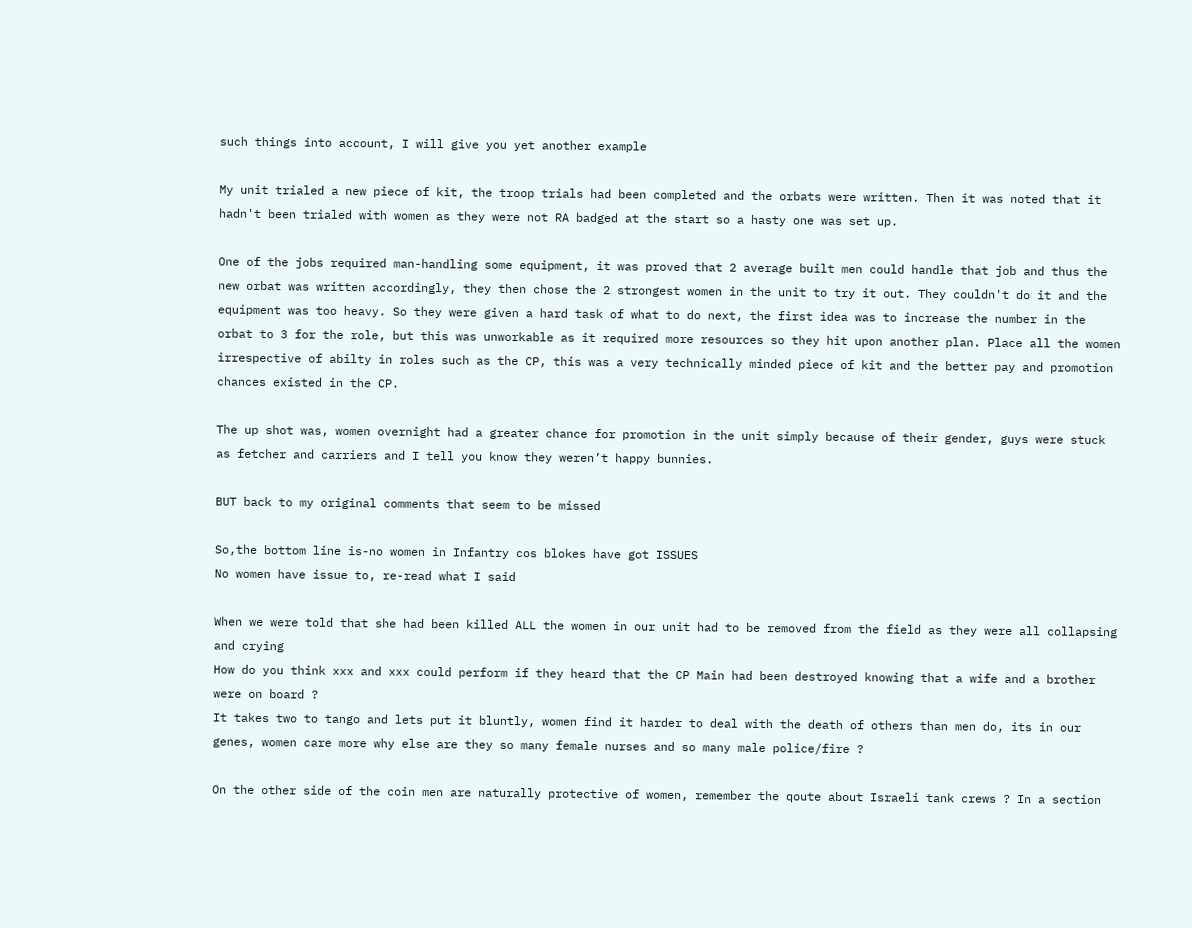such things into account, I will give you yet another example

My unit trialed a new piece of kit, the troop trials had been completed and the orbats were written. Then it was noted that it hadn't been trialed with women as they were not RA badged at the start so a hasty one was set up.

One of the jobs required man-handling some equipment, it was proved that 2 average built men could handle that job and thus the new orbat was written accordingly, they then chose the 2 strongest women in the unit to try it out. They couldn't do it and the equipment was too heavy. So they were given a hard task of what to do next, the first idea was to increase the number in the orbat to 3 for the role, but this was unworkable as it required more resources so they hit upon another plan. Place all the women irrespective of abilty in roles such as the CP, this was a very technically minded piece of kit and the better pay and promotion chances existed in the CP.

The up shot was, women overnight had a greater chance for promotion in the unit simply because of their gender, guys were stuck as fetcher and carriers and I tell you know they weren’t happy bunnies.

BUT back to my original comments that seem to be missed

So,the bottom line is-no women in Infantry cos blokes have got ISSUES
No women have issue to, re-read what I said

When we were told that she had been killed ALL the women in our unit had to be removed from the field as they were all collapsing and crying
How do you think xxx and xxx could perform if they heard that the CP Main had been destroyed knowing that a wife and a brother were on board ?
It takes two to tango and lets put it bluntly, women find it harder to deal with the death of others than men do, its in our genes, women care more why else are they so many female nurses and so many male police/fire ?

On the other side of the coin men are naturally protective of women, remember the qoute about Israeli tank crews ? In a section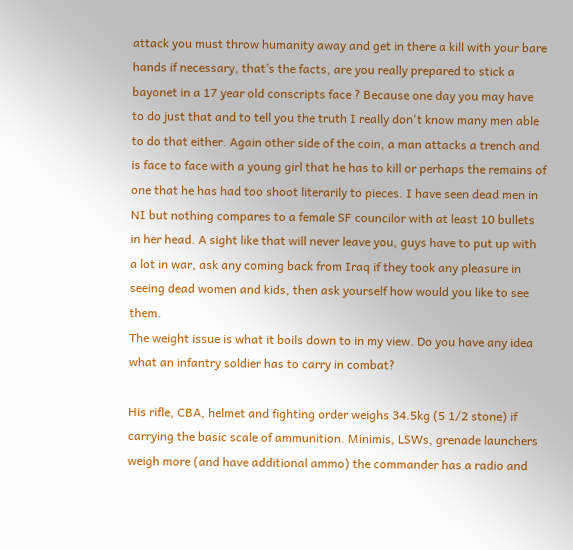attack you must throw humanity away and get in there a kill with your bare hands if necessary, that’s the facts, are you really prepared to stick a bayonet in a 17 year old conscripts face ? Because one day you may have to do just that and to tell you the truth I really don't know many men able to do that either. Again other side of the coin, a man attacks a trench and is face to face with a young girl that he has to kill or perhaps the remains of one that he has had too shoot literarily to pieces. I have seen dead men in NI but nothing compares to a female SF councilor with at least 10 bullets in her head. A sight like that will never leave you, guys have to put up with a lot in war, ask any coming back from Iraq if they took any pleasure in seeing dead women and kids, then ask yourself how would you like to see them.
The weight issue is what it boils down to in my view. Do you have any idea what an infantry soldier has to carry in combat?

His rifle, CBA, helmet and fighting order weighs 34.5kg (5 1/2 stone) if carrying the basic scale of ammunition. Minimis, LSWs, grenade launchers weigh more (and have additional ammo) the commander has a radio and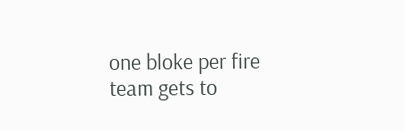one bloke per fire team gets to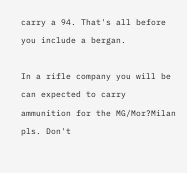carry a 94. That's all before you include a bergan.

In a rifle company you will be can expected to carry ammunition for the MG/Mor?Milan pls. Don't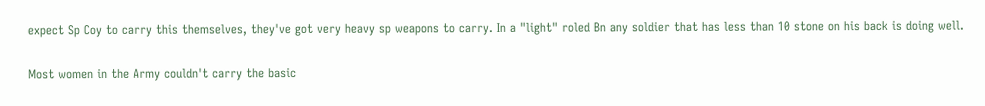expect Sp Coy to carry this themselves, they've got very heavy sp weapons to carry. In a "light" roled Bn any soldier that has less than 10 stone on his back is doing well.

Most women in the Army couldn't carry the basic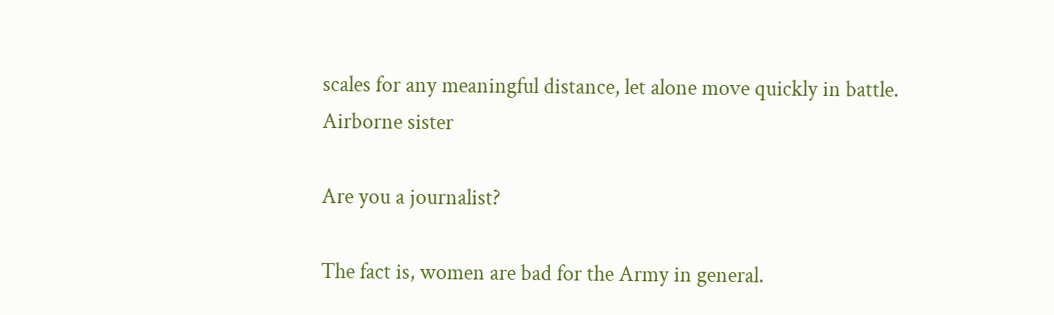scales for any meaningful distance, let alone move quickly in battle.
Airborne sister

Are you a journalist?

The fact is, women are bad for the Army in general.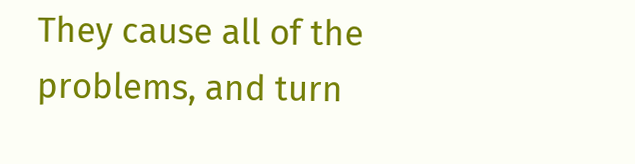They cause all of the problems, and turn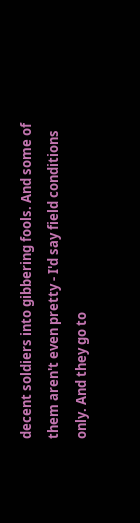decent soldiers into gibbering fools. And some of them aren't even pretty - I'd say field conditions only. And they go to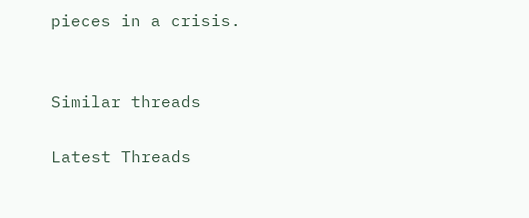pieces in a crisis.


Similar threads

Latest Threads